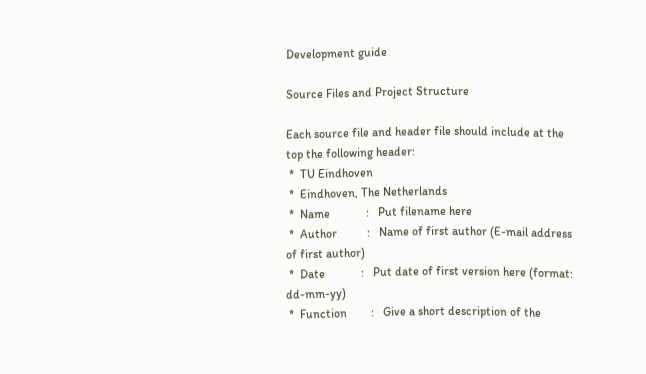Development guide

Source Files and Project Structure

Each source file and header file should include at the top the following header:
 *  TU Eindhoven
 *  Eindhoven, The Netherlands
 *  Name            :   Put filename here
 *  Author          :   Name of first author (E-mail address of first author)
 *  Date            :   Put date of first version here (format: dd-mm-yy)
 *  Function        :   Give a short description of the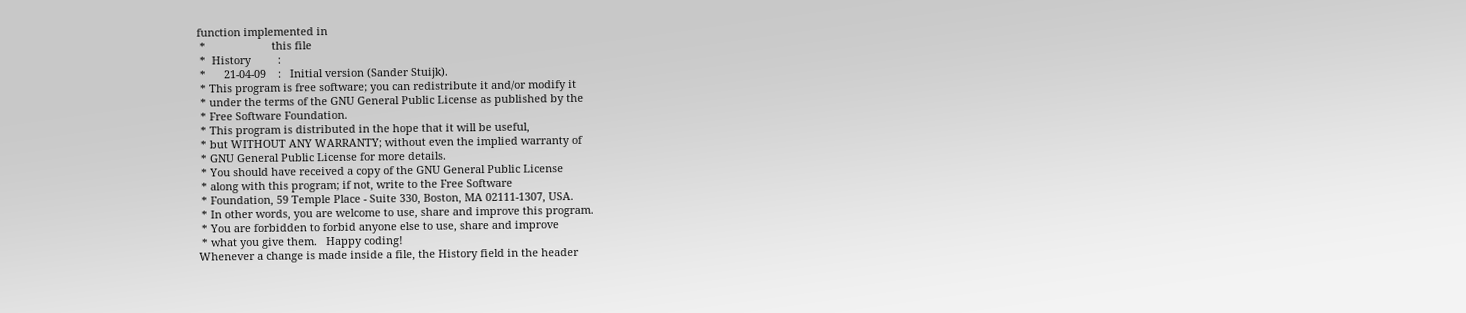function implemented in
 *                      this file
 *  History         :
 *      21-04-09    :   Initial version (Sander Stuijk).
 * This program is free software; you can redistribute it and/or modify it
 * under the terms of the GNU General Public License as published by the
 * Free Software Foundation.
 * This program is distributed in the hope that it will be useful,
 * but WITHOUT ANY WARRANTY; without even the implied warranty of
 * GNU General Public License for more details.
 * You should have received a copy of the GNU General Public License
 * along with this program; if not, write to the Free Software
 * Foundation, 59 Temple Place - Suite 330, Boston, MA 02111-1307, USA.
 * In other words, you are welcome to use, share and improve this program.
 * You are forbidden to forbid anyone else to use, share and improve
 * what you give them.   Happy coding!
Whenever a change is made inside a file, the History field in the header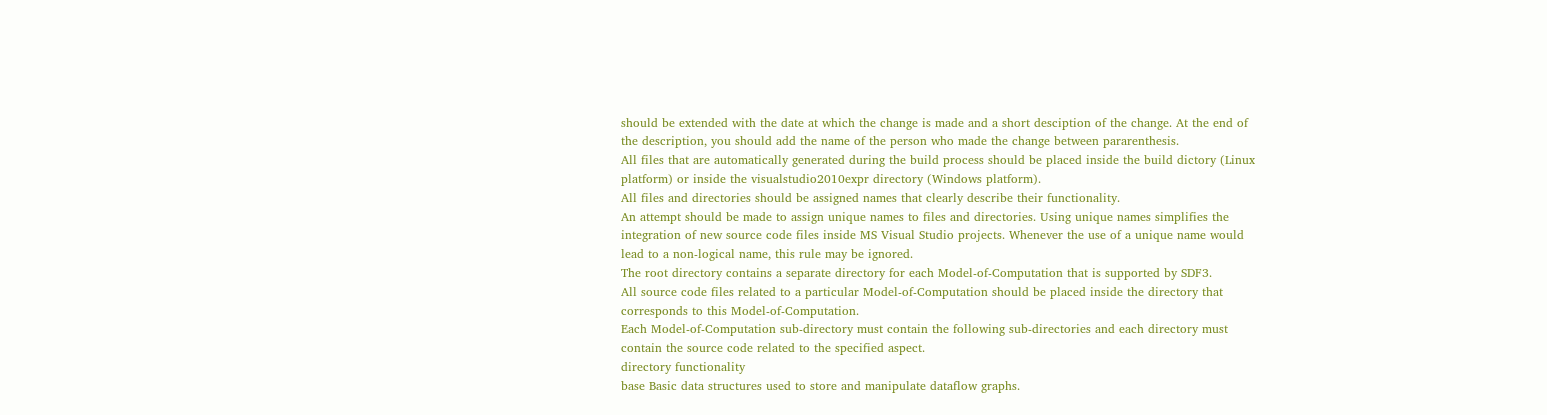should be extended with the date at which the change is made and a short desciption of the change. At the end of the description, you should add the name of the person who made the change between pararenthesis.
All files that are automatically generated during the build process should be placed inside the build dictory (Linux platform) or inside the visualstudio2010expr directory (Windows platform).
All files and directories should be assigned names that clearly describe their functionality.
An attempt should be made to assign unique names to files and directories. Using unique names simplifies the integration of new source code files inside MS Visual Studio projects. Whenever the use of a unique name would lead to a non-logical name, this rule may be ignored.
The root directory contains a separate directory for each Model-of-Computation that is supported by SDF3.
All source code files related to a particular Model-of-Computation should be placed inside the directory that corresponds to this Model-of-Computation.
Each Model-of-Computation sub-directory must contain the following sub-directories and each directory must contain the source code related to the specified aspect.
directory functionality
base Basic data structures used to store and manipulate dataflow graphs.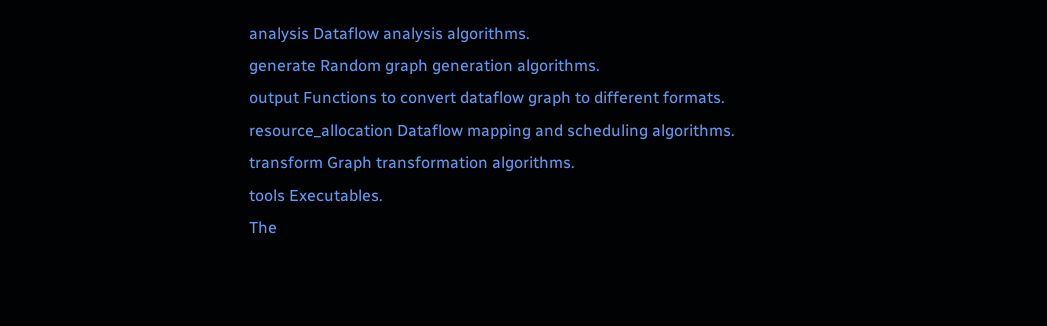analysis Dataflow analysis algorithms.
generate Random graph generation algorithms.
output Functions to convert dataflow graph to different formats.
resource_allocation Dataflow mapping and scheduling algorithms.
transform Graph transformation algorithms.
tools Executables.
The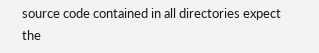source code contained in all directories expect the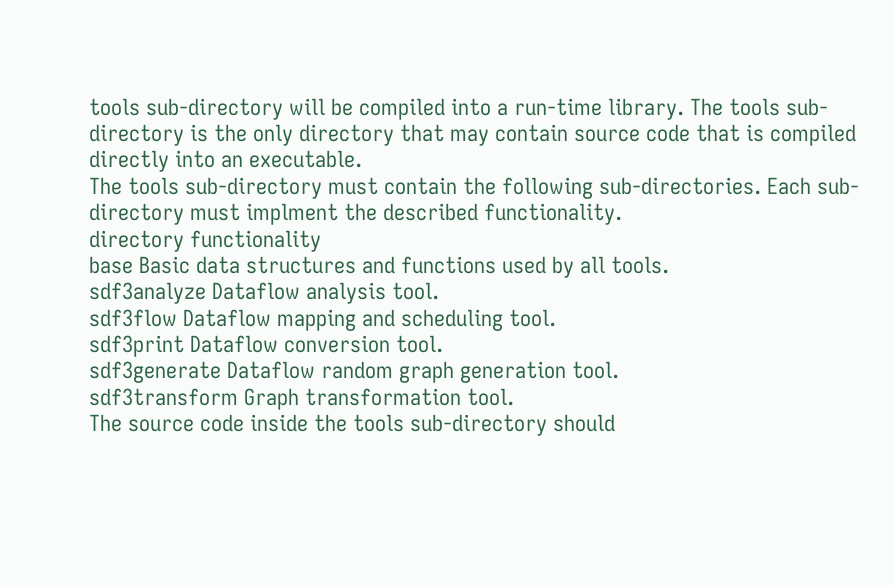tools sub-directory will be compiled into a run-time library. The tools sub-directory is the only directory that may contain source code that is compiled directly into an executable.
The tools sub-directory must contain the following sub-directories. Each sub-directory must implment the described functionality.
directory functionality
base Basic data structures and functions used by all tools.
sdf3analyze Dataflow analysis tool.
sdf3flow Dataflow mapping and scheduling tool.
sdf3print Dataflow conversion tool.
sdf3generate Dataflow random graph generation tool.
sdf3transform Graph transformation tool.
The source code inside the tools sub-directory should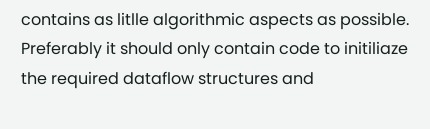contains as litlle algorithmic aspects as possible. Preferably it should only contain code to initiliaze the required dataflow structures and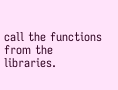call the functions from the libraries.